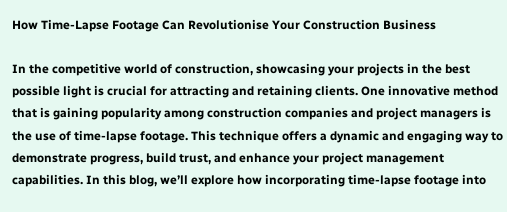How Time-Lapse Footage Can Revolutionise Your Construction Business

In the competitive world of construction, showcasing your projects in the best possible light is crucial for attracting and retaining clients. One innovative method that is gaining popularity among construction companies and project managers is the use of time-lapse footage. This technique offers a dynamic and engaging way to demonstrate progress, build trust, and enhance your project management capabilities. In this blog, we’ll explore how incorporating time-lapse footage into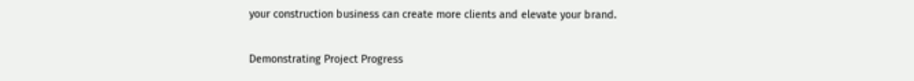your construction business can create more clients and elevate your brand.

Demonstrating Project Progress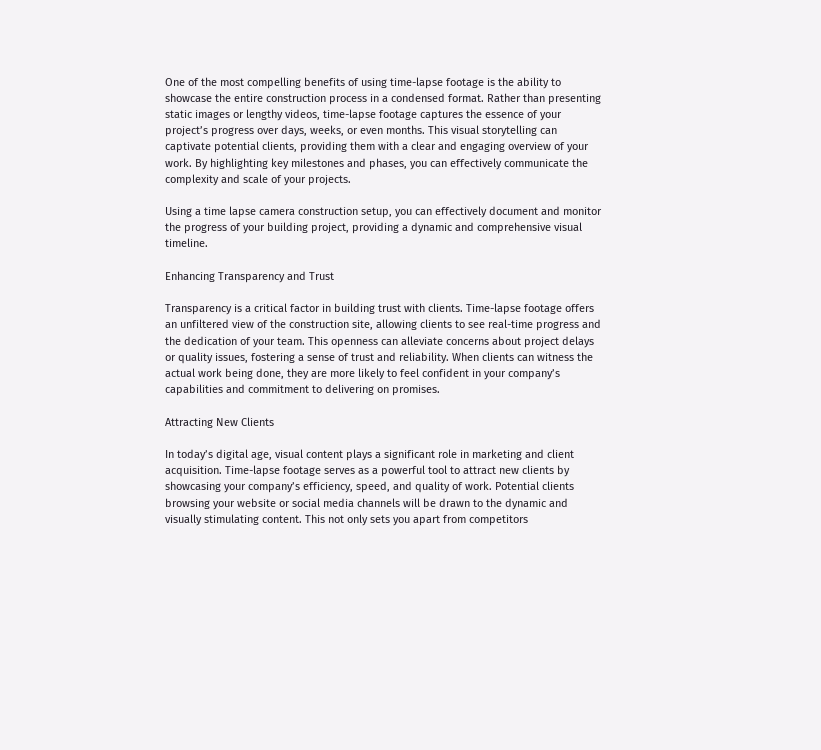One of the most compelling benefits of using time-lapse footage is the ability to showcase the entire construction process in a condensed format. Rather than presenting static images or lengthy videos, time-lapse footage captures the essence of your project’s progress over days, weeks, or even months. This visual storytelling can captivate potential clients, providing them with a clear and engaging overview of your work. By highlighting key milestones and phases, you can effectively communicate the complexity and scale of your projects.

Using a time lapse camera construction setup, you can effectively document and monitor the progress of your building project, providing a dynamic and comprehensive visual timeline.

Enhancing Transparency and Trust

Transparency is a critical factor in building trust with clients. Time-lapse footage offers an unfiltered view of the construction site, allowing clients to see real-time progress and the dedication of your team. This openness can alleviate concerns about project delays or quality issues, fostering a sense of trust and reliability. When clients can witness the actual work being done, they are more likely to feel confident in your company’s capabilities and commitment to delivering on promises.

Attracting New Clients

In today’s digital age, visual content plays a significant role in marketing and client acquisition. Time-lapse footage serves as a powerful tool to attract new clients by showcasing your company’s efficiency, speed, and quality of work. Potential clients browsing your website or social media channels will be drawn to the dynamic and visually stimulating content. This not only sets you apart from competitors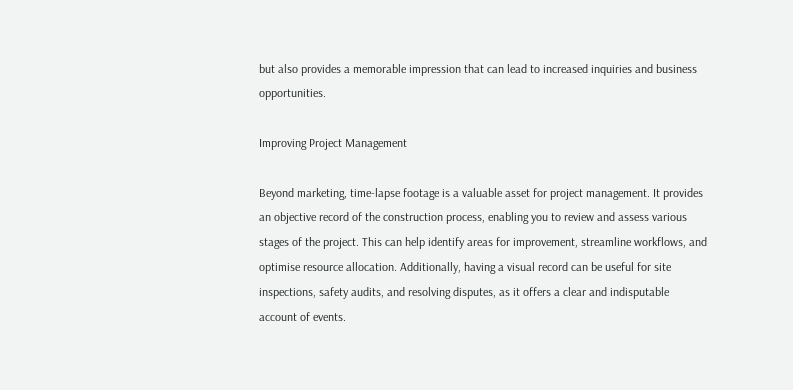but also provides a memorable impression that can lead to increased inquiries and business opportunities.

Improving Project Management

Beyond marketing, time-lapse footage is a valuable asset for project management. It provides an objective record of the construction process, enabling you to review and assess various stages of the project. This can help identify areas for improvement, streamline workflows, and optimise resource allocation. Additionally, having a visual record can be useful for site inspections, safety audits, and resolving disputes, as it offers a clear and indisputable account of events.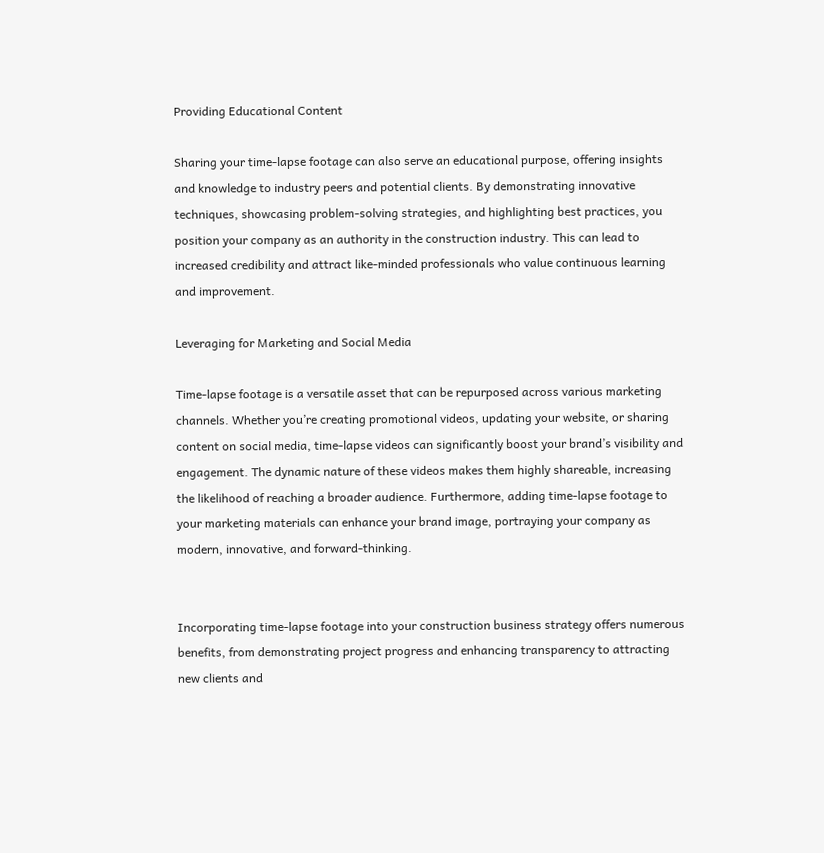Providing Educational Content

Sharing your time-lapse footage can also serve an educational purpose, offering insights and knowledge to industry peers and potential clients. By demonstrating innovative techniques, showcasing problem-solving strategies, and highlighting best practices, you position your company as an authority in the construction industry. This can lead to increased credibility and attract like-minded professionals who value continuous learning and improvement.

Leveraging for Marketing and Social Media

Time-lapse footage is a versatile asset that can be repurposed across various marketing channels. Whether you’re creating promotional videos, updating your website, or sharing content on social media, time-lapse videos can significantly boost your brand’s visibility and engagement. The dynamic nature of these videos makes them highly shareable, increasing the likelihood of reaching a broader audience. Furthermore, adding time-lapse footage to your marketing materials can enhance your brand image, portraying your company as modern, innovative, and forward-thinking.


Incorporating time-lapse footage into your construction business strategy offers numerous benefits, from demonstrating project progress and enhancing transparency to attracting new clients and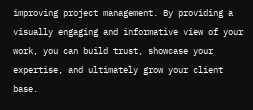improving project management. By providing a visually engaging and informative view of your work, you can build trust, showcase your expertise, and ultimately grow your client base.